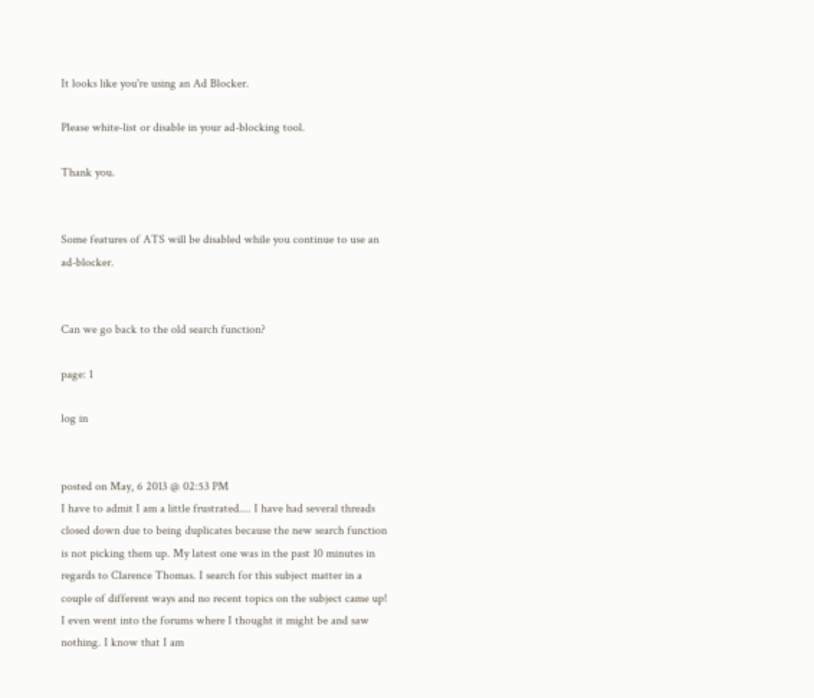It looks like you're using an Ad Blocker.

Please white-list or disable in your ad-blocking tool.

Thank you.


Some features of ATS will be disabled while you continue to use an ad-blocker.


Can we go back to the old search function?

page: 1

log in


posted on May, 6 2013 @ 02:53 PM
I have to admit I am a little frustrated.... I have had several threads closed down due to being duplicates because the new search function is not picking them up. My latest one was in the past 10 minutes in regards to Clarence Thomas. I search for this subject matter in a couple of different ways and no recent topics on the subject came up! I even went into the forums where I thought it might be and saw nothing. I know that I am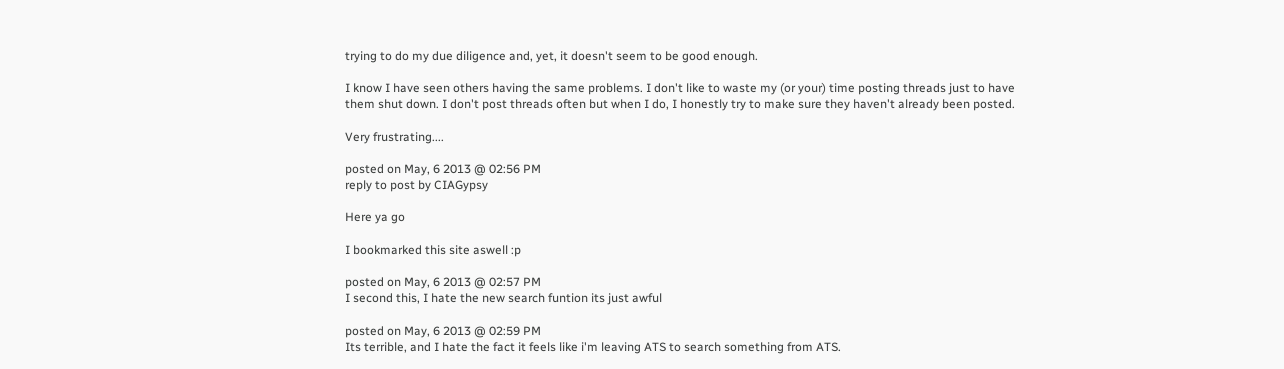trying to do my due diligence and, yet, it doesn't seem to be good enough.

I know I have seen others having the same problems. I don't like to waste my (or your) time posting threads just to have them shut down. I don't post threads often but when I do, I honestly try to make sure they haven't already been posted.

Very frustrating....

posted on May, 6 2013 @ 02:56 PM
reply to post by CIAGypsy

Here ya go

I bookmarked this site aswell :p

posted on May, 6 2013 @ 02:57 PM
I second this, I hate the new search funtion its just awful

posted on May, 6 2013 @ 02:59 PM
Its terrible, and I hate the fact it feels like i'm leaving ATS to search something from ATS.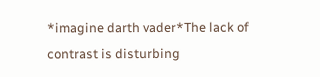*imagine darth vader*The lack of contrast is disturbing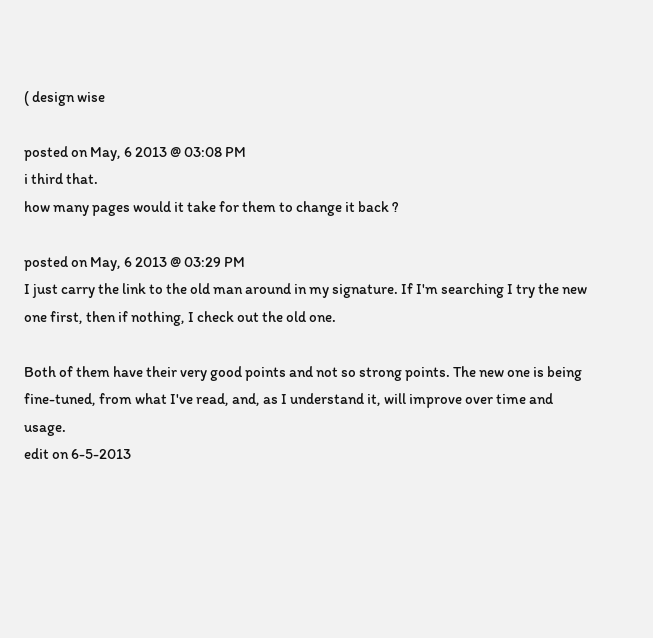( design wise

posted on May, 6 2013 @ 03:08 PM
i third that.
how many pages would it take for them to change it back ?

posted on May, 6 2013 @ 03:29 PM
I just carry the link to the old man around in my signature. If I'm searching I try the new one first, then if nothing, I check out the old one.

Both of them have their very good points and not so strong points. The new one is being fine-tuned, from what I've read, and, as I understand it, will improve over time and usage.
edit on 6-5-2013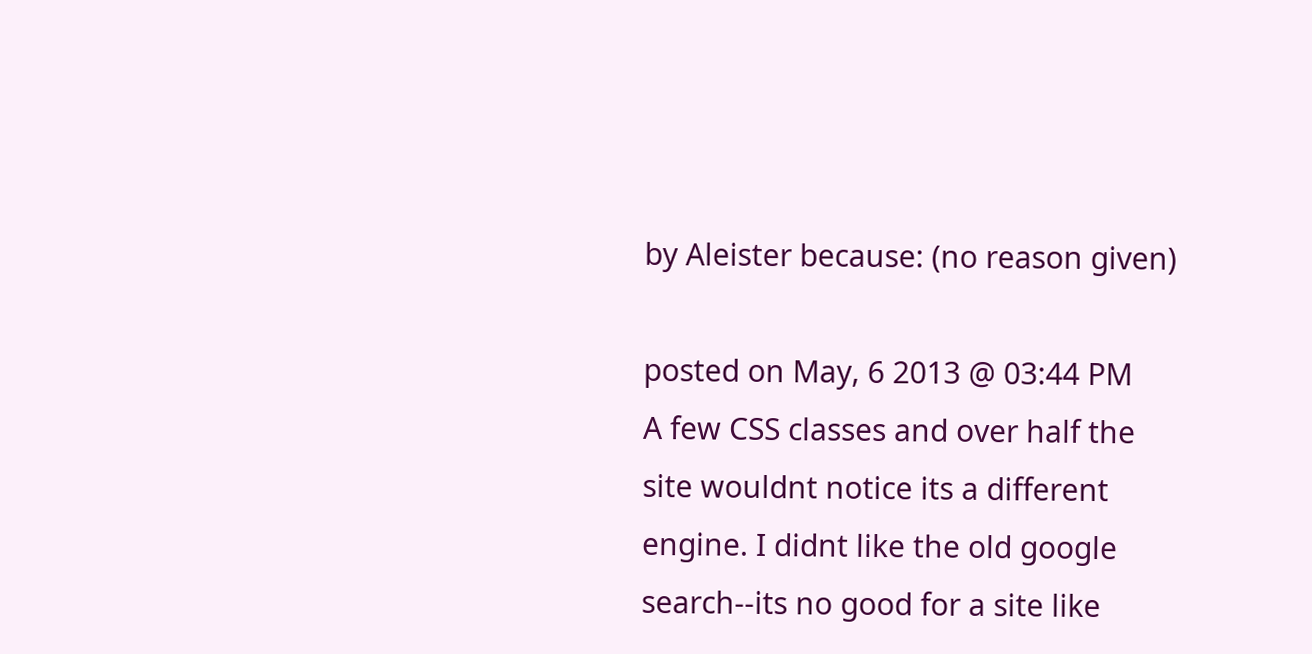by Aleister because: (no reason given)

posted on May, 6 2013 @ 03:44 PM
A few CSS classes and over half the site wouldnt notice its a different engine. I didnt like the old google search--its no good for a site like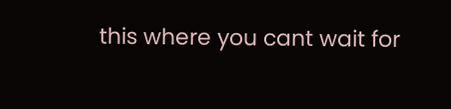this where you cant wait for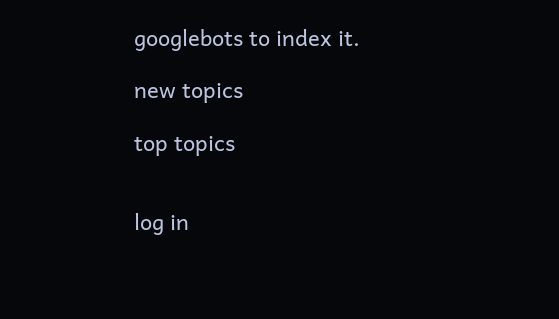googlebots to index it.

new topics

top topics


log in